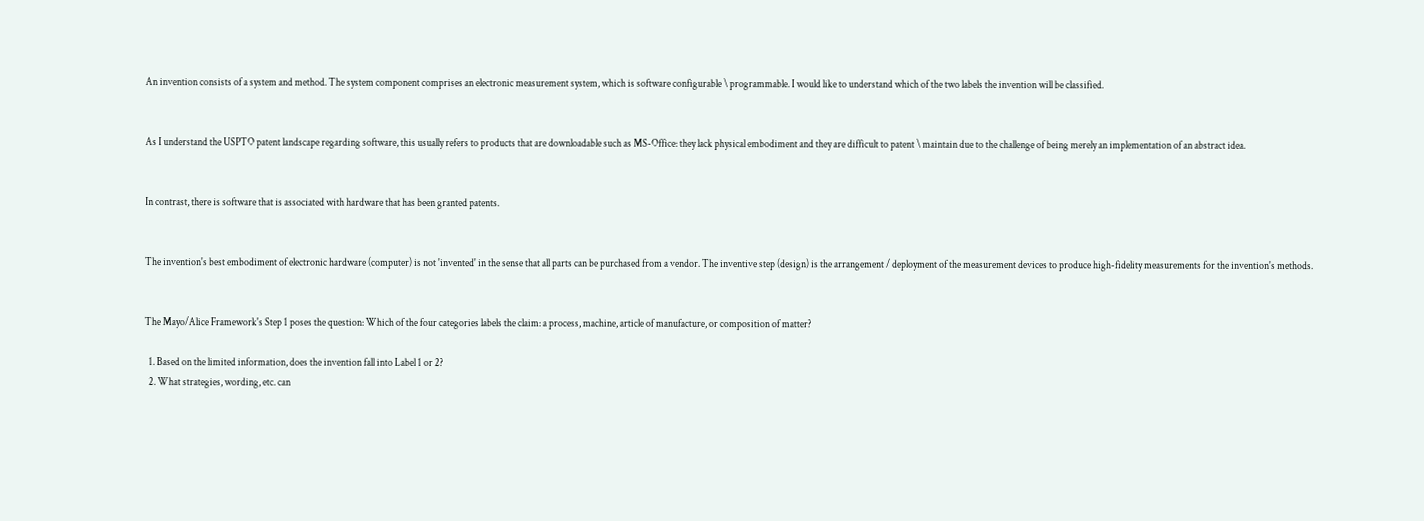An invention consists of a system and method. The system component comprises an electronic measurement system, which is software configurable \ programmable. I would like to understand which of the two labels the invention will be classified.


As I understand the USPTO patent landscape regarding software, this usually refers to products that are downloadable such as MS-Office: they lack physical embodiment and they are difficult to patent \ maintain due to the challenge of being merely an implementation of an abstract idea.


In contrast, there is software that is associated with hardware that has been granted patents.


The invention's best embodiment of electronic hardware (computer) is not 'invented' in the sense that all parts can be purchased from a vendor. The inventive step (design) is the arrangement / deployment of the measurement devices to produce high-fidelity measurements for the invention's methods.


The Mayo/Alice Framework's Step 1 poses the question: Which of the four categories labels the claim: a process, machine, article of manufacture, or composition of matter?

  1. Based on the limited information, does the invention fall into Label 1 or 2?
  2. What strategies, wording, etc. can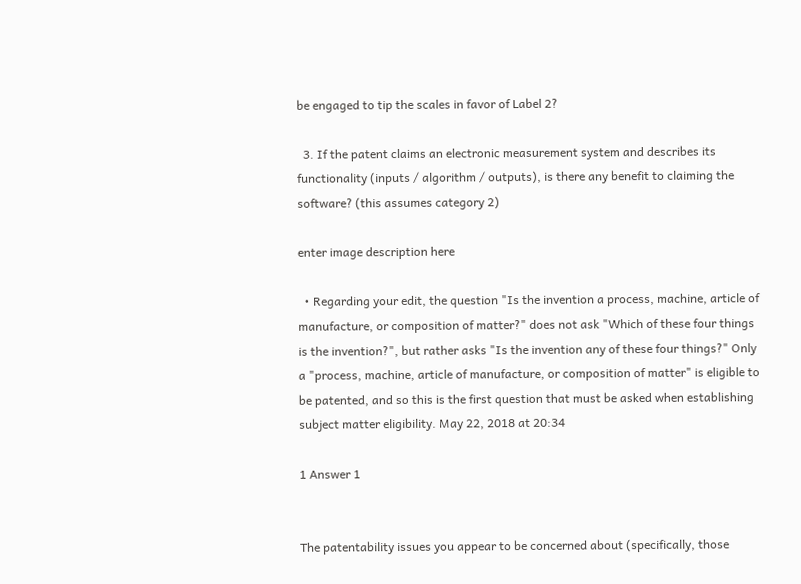be engaged to tip the scales in favor of Label 2?

  3. If the patent claims an electronic measurement system and describes its functionality (inputs / algorithm / outputs), is there any benefit to claiming the software? (this assumes category 2)

enter image description here

  • Regarding your edit, the question "Is the invention a process, machine, article of manufacture, or composition of matter?" does not ask "Which of these four things is the invention?", but rather asks "Is the invention any of these four things?" Only a "process, machine, article of manufacture, or composition of matter" is eligible to be patented, and so this is the first question that must be asked when establishing subject matter eligibility. May 22, 2018 at 20:34

1 Answer 1


The patentability issues you appear to be concerned about (specifically, those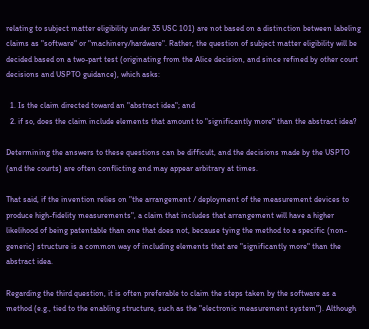relating to subject matter eligibility under 35 USC 101) are not based on a distinction between labeling claims as "software" or "machinery/hardware". Rather, the question of subject matter eligibility will be decided based on a two-part test (originating from the Alice decision, and since refined by other court decisions and USPTO guidance), which asks:

  1. Is the claim directed toward an "abstract idea"; and
  2. if so, does the claim include elements that amount to "significantly more" than the abstract idea?

Determining the answers to these questions can be difficult, and the decisions made by the USPTO (and the courts) are often conflicting and may appear arbitrary at times.

That said, if the invention relies on "the arrangement / deployment of the measurement devices to produce high-fidelity measurements", a claim that includes that arrangement will have a higher likelihood of being patentable than one that does not, because tying the method to a specific (non-generic) structure is a common way of including elements that are "significantly more" than the abstract idea.

Regarding the third question, it is often preferable to claim the steps taken by the software as a method (e.g., tied to the enabling structure, such as the "electronic measurement system"). Although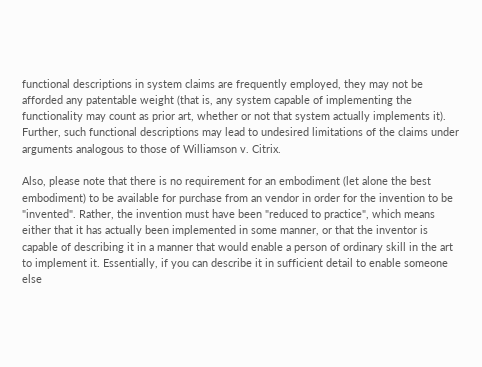functional descriptions in system claims are frequently employed, they may not be afforded any patentable weight (that is, any system capable of implementing the functionality may count as prior art, whether or not that system actually implements it). Further, such functional descriptions may lead to undesired limitations of the claims under arguments analogous to those of Williamson v. Citrix.

Also, please note that there is no requirement for an embodiment (let alone the best embodiment) to be available for purchase from an vendor in order for the invention to be "invented". Rather, the invention must have been "reduced to practice", which means either that it has actually been implemented in some manner, or that the inventor is capable of describing it in a manner that would enable a person of ordinary skill in the art to implement it. Essentially, if you can describe it in sufficient detail to enable someone else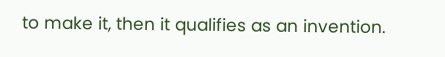to make it, then it qualifies as an invention.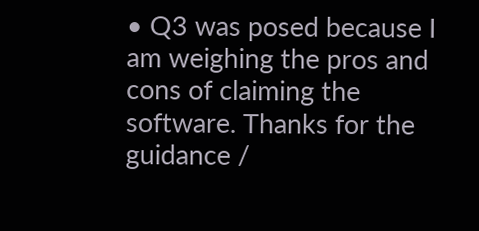• Q3 was posed because I am weighing the pros and cons of claiming the software. Thanks for the guidance /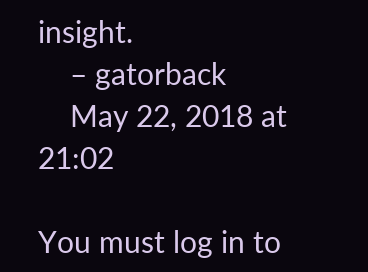insight.
    – gatorback
    May 22, 2018 at 21:02

You must log in to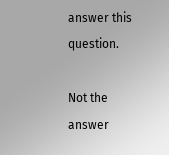answer this question.

Not the answer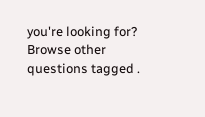you're looking for? Browse other questions tagged .